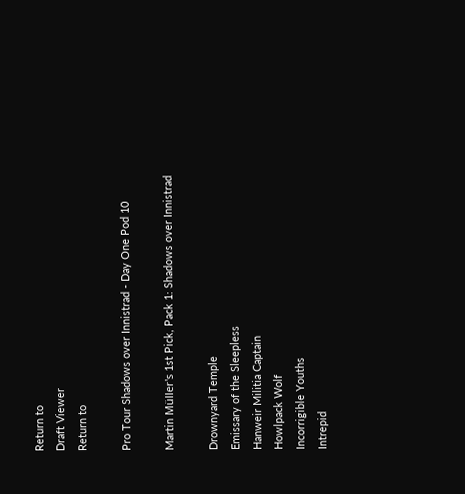Return to
Draft Viewer
Return to

Pro Tour Shadows over Innistrad - Day One Pod 10

Martin Müller's 1st Pick, Pack 1: Shadows over Innistrad

Drownyard Temple
Emissary of the Sleepless
Hanweir Militia Captain
Howlpack Wolf
Incorrigible Youths
Intrepid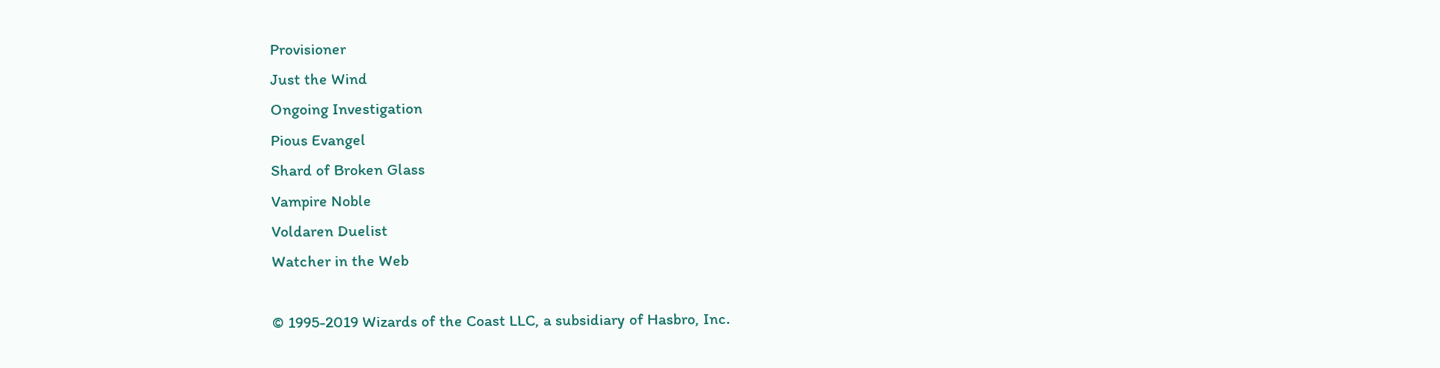Provisioner
Just the Wind
Ongoing Investigation
Pious Evangel
Shard of Broken Glass
Vampire Noble
Voldaren Duelist
Watcher in the Web

© 1995-2019 Wizards of the Coast LLC, a subsidiary of Hasbro, Inc.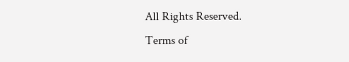All Rights Reserved.
Terms of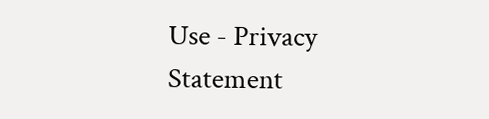Use - Privacy Statement